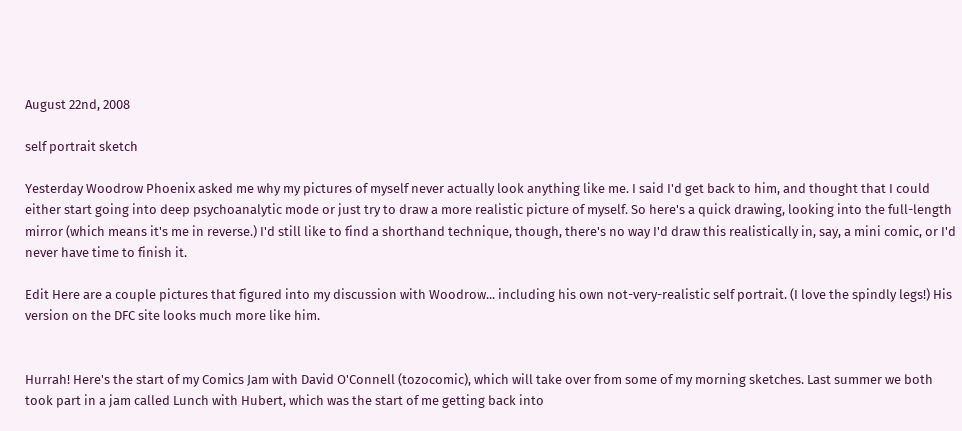August 22nd, 2008

self portrait sketch

Yesterday Woodrow Phoenix asked me why my pictures of myself never actually look anything like me. I said I'd get back to him, and thought that I could either start going into deep psychoanalytic mode or just try to draw a more realistic picture of myself. So here's a quick drawing, looking into the full-length mirror (which means it's me in reverse.) I'd still like to find a shorthand technique, though, there's no way I'd draw this realistically in, say, a mini comic, or I'd never have time to finish it.

Edit Here are a couple pictures that figured into my discussion with Woodrow... including his own not-very-realistic self portrait. (I love the spindly legs!) His version on the DFC site looks much more like him.


Hurrah! Here's the start of my Comics Jam with David O'Connell (tozocomic), which will take over from some of my morning sketches. Last summer we both took part in a jam called Lunch with Hubert, which was the start of me getting back into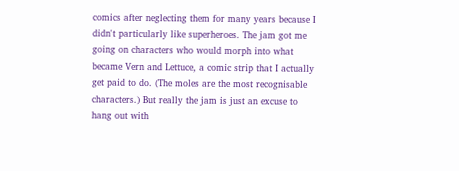comics after neglecting them for many years because I didn't particularly like superheroes. The jam got me going on characters who would morph into what became Vern and Lettuce, a comic strip that I actually get paid to do. (The moles are the most recognisable characters.) But really the jam is just an excuse to hang out with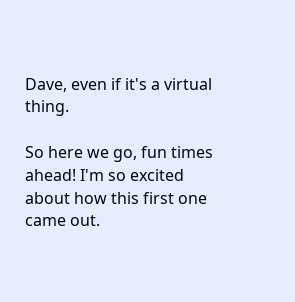Dave, even if it's a virtual thing.

So here we go, fun times ahead! I'm so excited about how this first one came out.